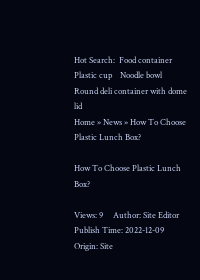Hot Search:  Food container    Plastic cup    Noodle bowl    Round deli container with dome lid
Home » News » How To Choose Plastic Lunch Box?

How To Choose Plastic Lunch Box?

Views: 9     Author: Site Editor     Publish Time: 2022-12-09      Origin: Site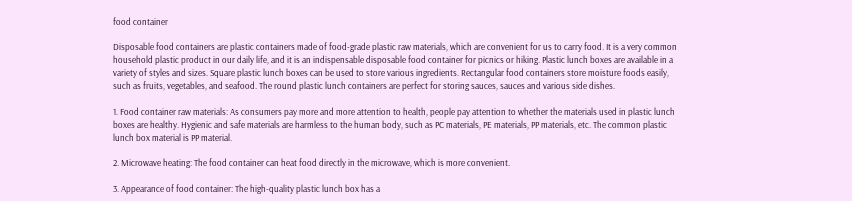food container

Disposable food containers are plastic containers made of food-grade plastic raw materials, which are convenient for us to carry food. It is a very common household plastic product in our daily life, and it is an indispensable disposable food container for picnics or hiking. Plastic lunch boxes are available in a variety of styles and sizes. Square plastic lunch boxes can be used to store various ingredients. Rectangular food containers store moisture foods easily, such as fruits, vegetables, and seafood. The round plastic lunch containers are perfect for storing sauces, sauces and various side dishes.

1. Food container raw materials: As consumers pay more and more attention to health, people pay attention to whether the materials used in plastic lunch boxes are healthy. Hygienic and safe materials are harmless to the human body, such as PC materials, PE materials, PP materials, etc. The common plastic lunch box material is PP material.

2. Microwave heating: The food container can heat food directly in the microwave, which is more convenient.

3. Appearance of food container: The high-quality plastic lunch box has a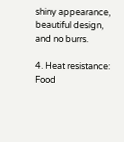shiny appearance, beautiful design, and no burrs.

4. Heat resistance: Food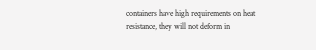containers have high requirements on heat resistance, they will not deform in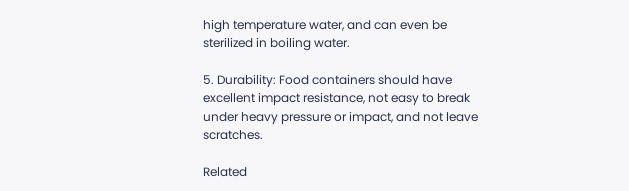high temperature water, and can even be sterilized in boiling water.

5. Durability: Food containers should have excellent impact resistance, not easy to break under heavy pressure or impact, and not leave scratches.

Related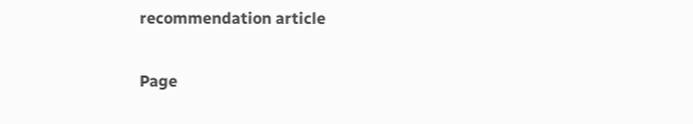recommendation article

Page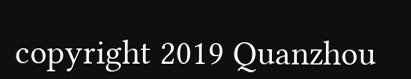copyright 2019 Quanzhou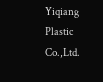Yiqiang Plastic Co.,Ltd.